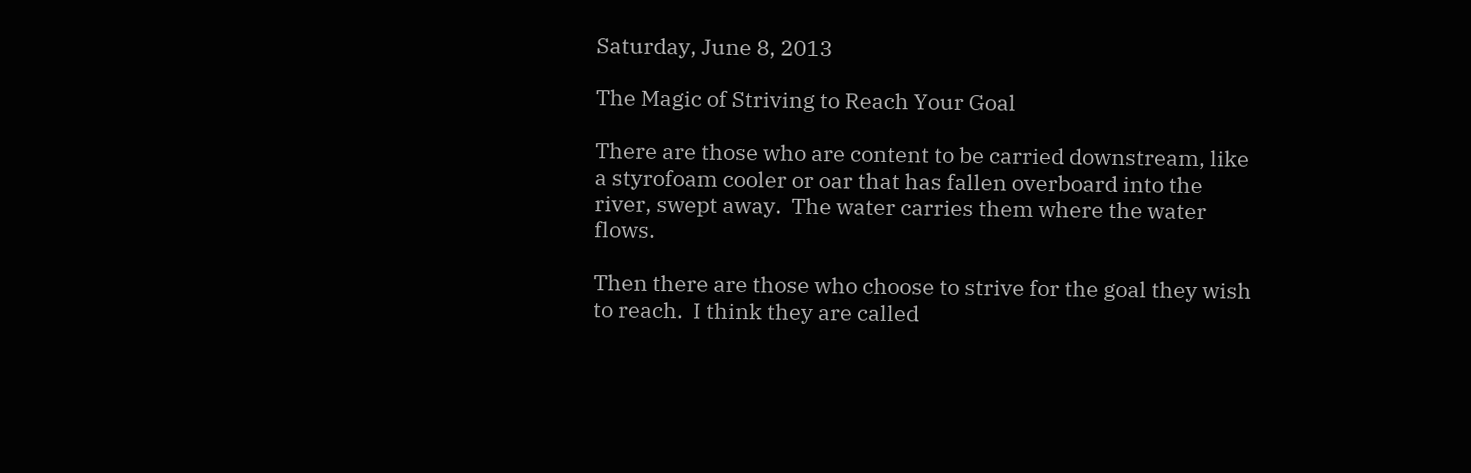Saturday, June 8, 2013

The Magic of Striving to Reach Your Goal

There are those who are content to be carried downstream, like a styrofoam cooler or oar that has fallen overboard into the river, swept away.  The water carries them where the water flows.

Then there are those who choose to strive for the goal they wish to reach.  I think they are called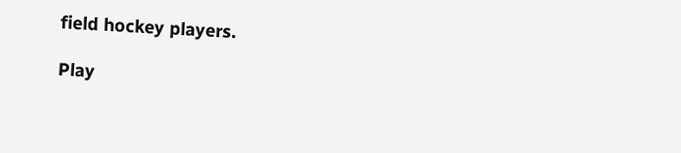field hockey players.

Play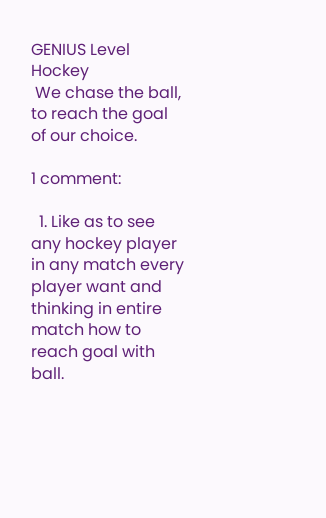GENIUS Level Hockey
 We chase the ball, to reach the goal of our choice.

1 comment:

  1. Like as to see any hockey player in any match every player want and thinking in entire match how to reach goal with ball.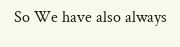So We have also always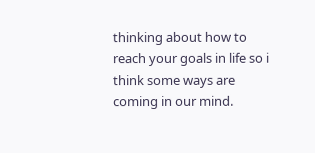thinking about how to reach your goals in life so i think some ways are coming in our mind.